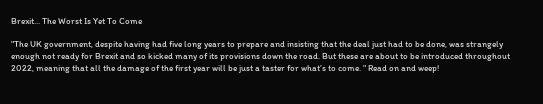Brexit... The Worst Is Yet To Come

"The UK government, despite having had five long years to prepare and insisting that the deal just had to be done, was strangely enough not ready for Brexit and so kicked many of its provisions down the road. But these are about to be introduced throughout 2022, meaning that all the damage of the first year will be just a taster for what’s to come. " Read on and weep!